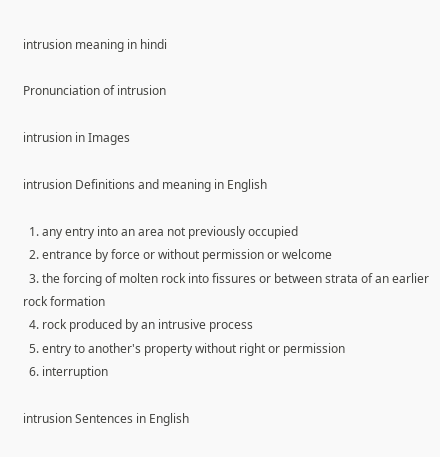intrusion meaning in hindi

Pronunciation of intrusion

intrusion in Images

intrusion Definitions and meaning in English

  1. any entry into an area not previously occupied
  2. entrance by force or without permission or welcome
  3. the forcing of molten rock into fissures or between strata of an earlier rock formation
  4. rock produced by an intrusive process
  5. entry to another's property without right or permission
  6. interruption

intrusion Sentences in English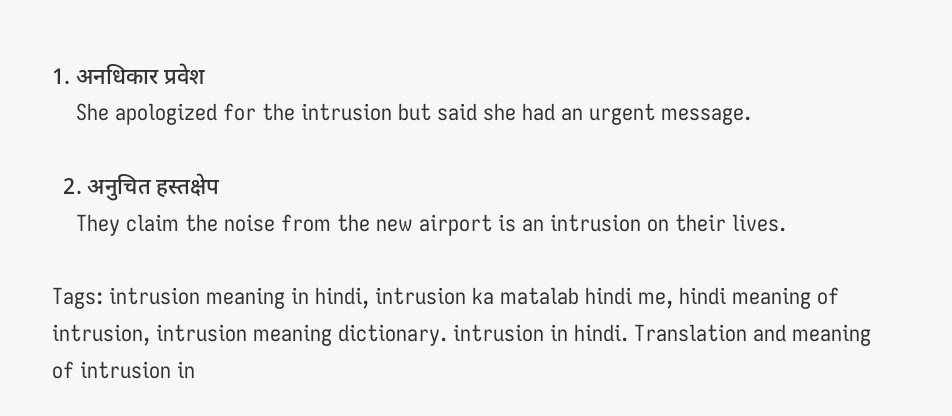1. अनधिकार प्रवेश
    She apologized for the intrusion but said she had an urgent message.

  2. अनुचित हस्तक्षेप
    They claim the noise from the new airport is an intrusion on their lives.

Tags: intrusion meaning in hindi, intrusion ka matalab hindi me, hindi meaning of intrusion, intrusion meaning dictionary. intrusion in hindi. Translation and meaning of intrusion in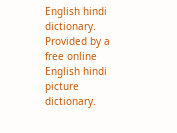English hindi dictionary. Provided by a free online English hindi picture dictionary.